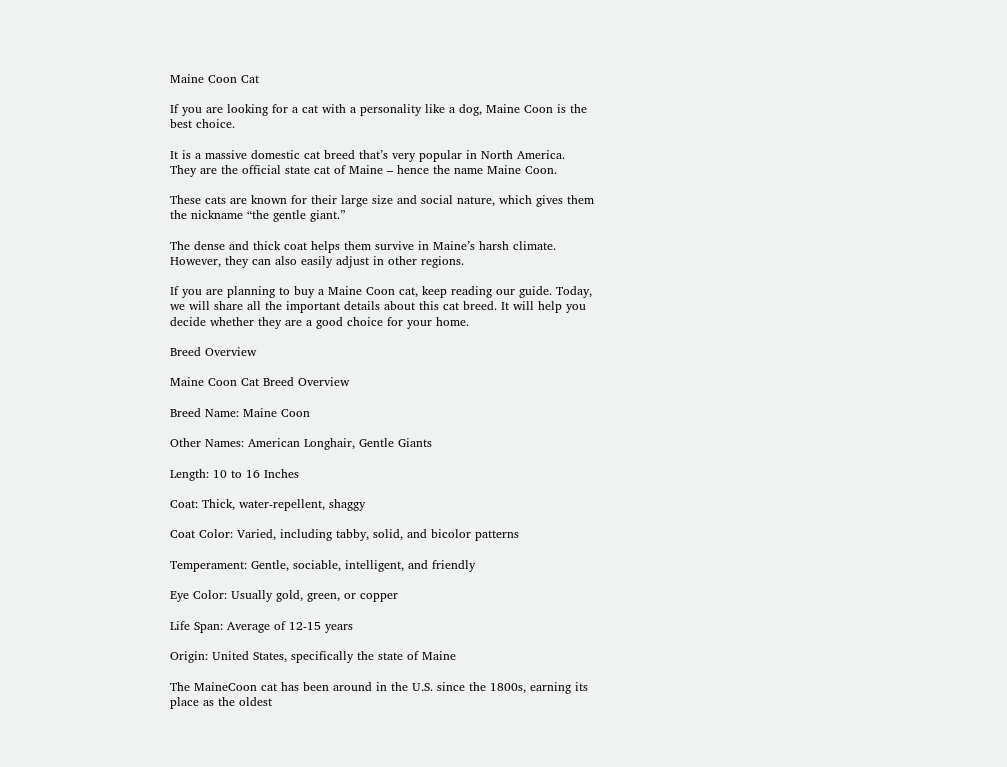Maine Coon Cat

If you are looking for a cat with a personality like a dog, Maine Coon is the best choice.

It is a massive domestic cat breed that’s very popular in North America. They are the official state cat of Maine – hence the name Maine Coon.

These cats are known for their large size and social nature, which gives them the nickname “the gentle giant.”

The dense and thick coat helps them survive in Maine’s harsh climate. However, they can also easily adjust in other regions.

If you are planning to buy a Maine Coon cat, keep reading our guide. Today, we will share all the important details about this cat breed. It will help you decide whether they are a good choice for your home.

Breed Overview

Maine Coon Cat Breed Overview

Breed Name: Maine Coon

Other Names: American Longhair, Gentle Giants

Length: 10 to 16 Inches

Coat: Thick, water-repellent, shaggy

Coat Color: Varied, including tabby, solid, and bicolor patterns

Temperament: Gentle, sociable, intelligent, and friendly

Eye Color: Usually gold, green, or copper

Life Span: Average of 12-15 years

Origin: United States, specifically the state of Maine

The MaineCoon cat has been around in the U.S. since the 1800s, earning its place as the oldest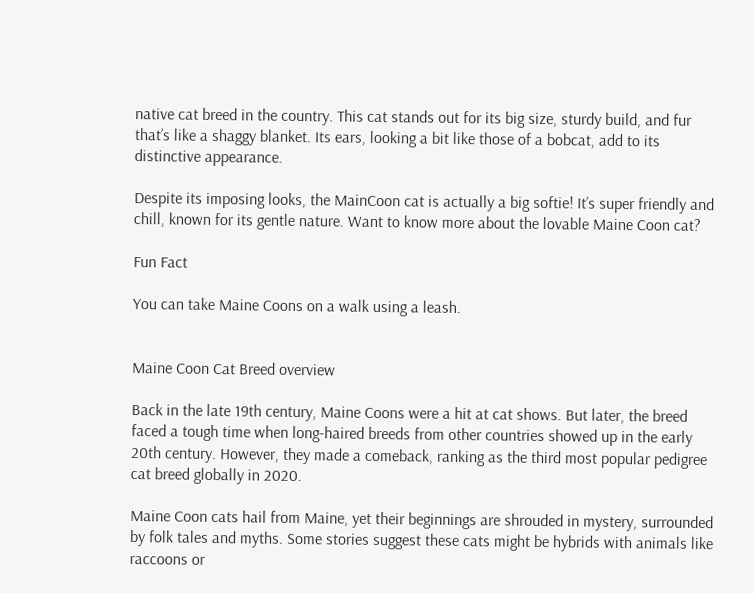native cat breed in the country. This cat stands out for its big size, sturdy build, and fur that’s like a shaggy blanket. Its ears, looking a bit like those of a bobcat, add to its distinctive appearance.

Despite its imposing looks, the MainCoon cat is actually a big softie! It’s super friendly and chill, known for its gentle nature. Want to know more about the lovable Maine Coon cat?

Fun Fact

You can take Maine Coons on a walk using a leash.


Maine Coon Cat Breed overview

Back in the late 19th century, Maine Coons were a hit at cat shows. But later, the breed faced a tough time when long-haired breeds from other countries showed up in the early 20th century. However, they made a comeback, ranking as the third most popular pedigree cat breed globally in 2020.

Maine Coon cats hail from Maine, yet their beginnings are shrouded in mystery, surrounded by folk tales and myths. Some stories suggest these cats might be hybrids with animals like raccoons or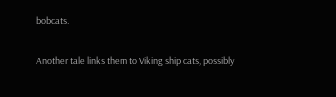bobcats.

Another tale links them to Viking ship cats, possibly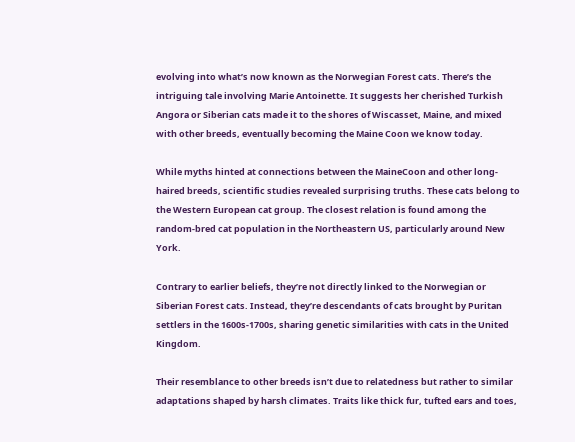evolving into what’s now known as the Norwegian Forest cats. There’s the intriguing tale involving Marie Antoinette. It suggests her cherished Turkish Angora or Siberian cats made it to the shores of Wiscasset, Maine, and mixed with other breeds, eventually becoming the Maine Coon we know today.

While myths hinted at connections between the MaineCoon and other long-haired breeds, scientific studies revealed surprising truths. These cats belong to the Western European cat group. The closest relation is found among the random-bred cat population in the Northeastern US, particularly around New York.

Contrary to earlier beliefs, they’re not directly linked to the Norwegian or Siberian Forest cats. Instead, they’re descendants of cats brought by Puritan settlers in the 1600s-1700s, sharing genetic similarities with cats in the United Kingdom.

Their resemblance to other breeds isn’t due to relatedness but rather to similar adaptations shaped by harsh climates. Traits like thick fur, tufted ears and toes,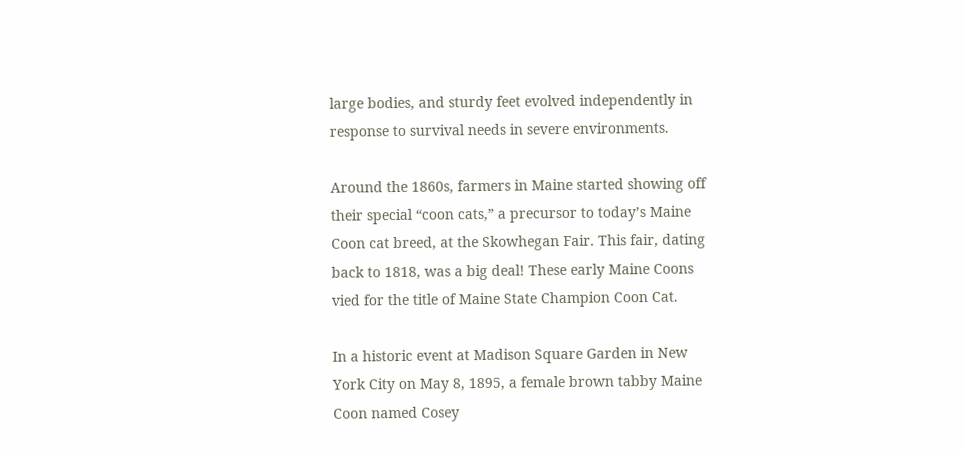large bodies, and sturdy feet evolved independently in response to survival needs in severe environments.

Around the 1860s, farmers in Maine started showing off their special “coon cats,” a precursor to today’s Maine Coon cat breed, at the Skowhegan Fair. This fair, dating back to 1818, was a big deal! These early Maine Coons vied for the title of Maine State Champion Coon Cat.

In a historic event at Madison Square Garden in New York City on May 8, 1895, a female brown tabby Maine Coon named Cosey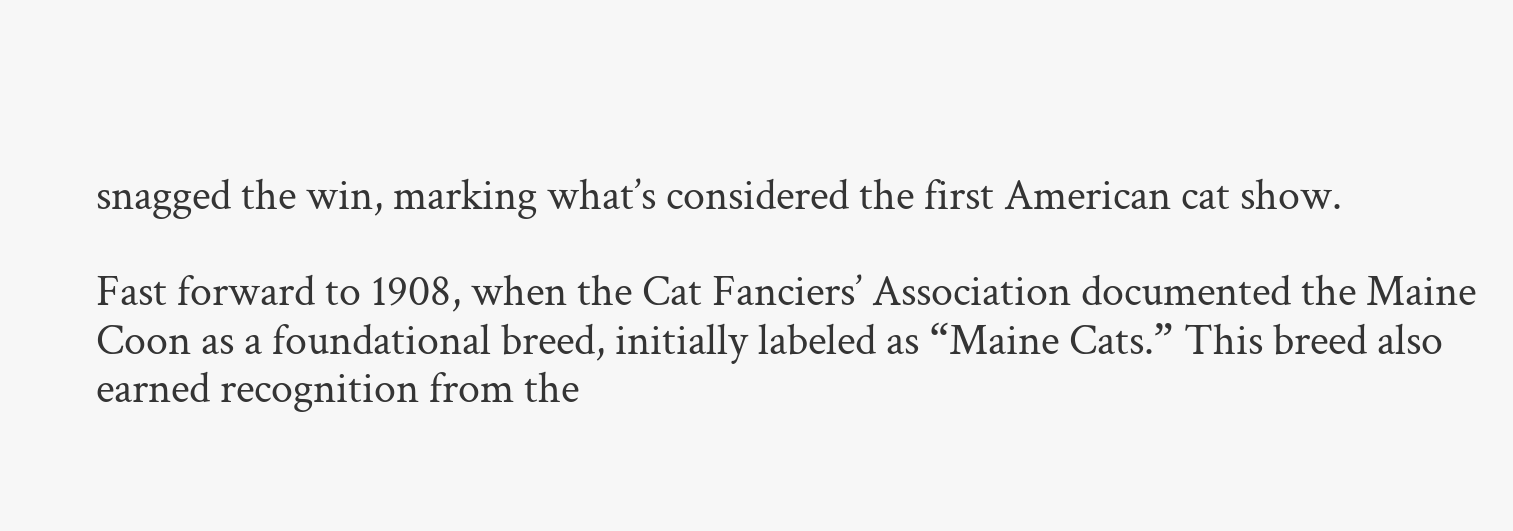snagged the win, marking what’s considered the first American cat show.

Fast forward to 1908, when the Cat Fanciers’ Association documented the Maine Coon as a foundational breed, initially labeled as “Maine Cats.” This breed also earned recognition from the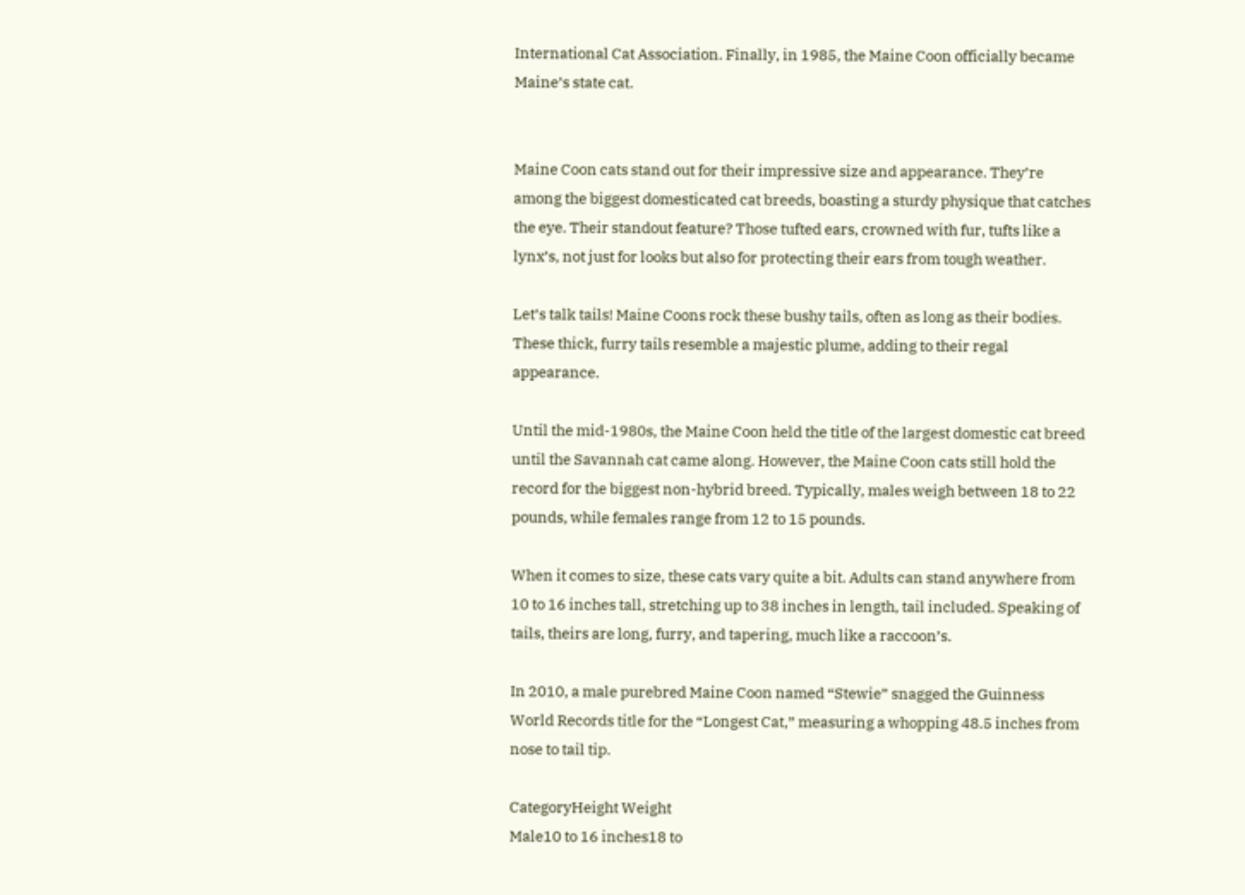International Cat Association. Finally, in 1985, the Maine Coon officially became Maine’s state cat.


Maine Coon cats stand out for their impressive size and appearance. They’re among the biggest domesticated cat breeds, boasting a sturdy physique that catches the eye. Their standout feature? Those tufted ears, crowned with fur, tufts like a lynx’s, not just for looks but also for protecting their ears from tough weather.

Let’s talk tails! Maine Coons rock these bushy tails, often as long as their bodies. These thick, furry tails resemble a majestic plume, adding to their regal appearance.

Until the mid-1980s, the Maine Coon held the title of the largest domestic cat breed until the Savannah cat came along. However, the Maine Coon cats still hold the record for the biggest non-hybrid breed. Typically, males weigh between 18 to 22 pounds, while females range from 12 to 15 pounds.

When it comes to size, these cats vary quite a bit. Adults can stand anywhere from 10 to 16 inches tall, stretching up to 38 inches in length, tail included. Speaking of tails, theirs are long, furry, and tapering, much like a raccoon’s.

In 2010, a male purebred Maine Coon named “Stewie” snagged the Guinness World Records title for the “Longest Cat,” measuring a whopping 48.5 inches from nose to tail tip.

CategoryHeight Weight
Male10 to 16 inches18 to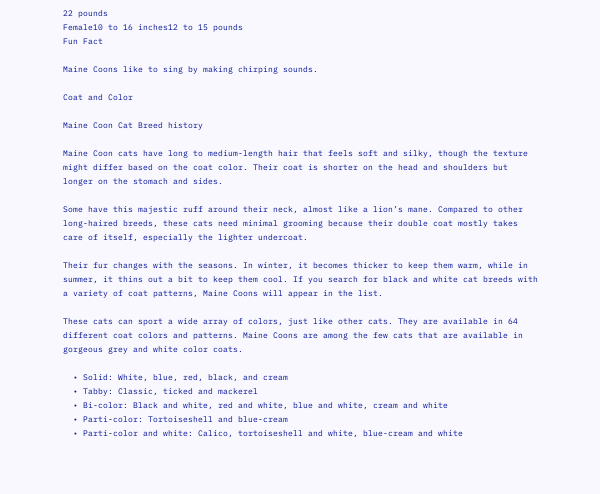22 pounds
Female10 to 16 inches12 to 15 pounds
Fun Fact

Maine Coons like to sing by making chirping sounds.

Coat and Color

Maine Coon Cat Breed history

Maine Coon cats have long to medium-length hair that feels soft and silky, though the texture might differ based on the coat color. Their coat is shorter on the head and shoulders but longer on the stomach and sides.

Some have this majestic ruff around their neck, almost like a lion’s mane. Compared to other long-haired breeds, these cats need minimal grooming because their double coat mostly takes care of itself, especially the lighter undercoat.

Their fur changes with the seasons. In winter, it becomes thicker to keep them warm, while in summer, it thins out a bit to keep them cool. If you search for black and white cat breeds with a variety of coat patterns, Maine Coons will appear in the list.

These cats can sport a wide array of colors, just like other cats. They are available in 64 different coat colors and patterns. Maine Coons are among the few cats that are available in gorgeous grey and white color coats.

  • Solid: White, blue, red, black, and cream
  • Tabby: Classic, ticked and mackerel
  • Bi-color: Black and white, red and white, blue and white, cream and white
  • Parti-color: Tortoiseshell and blue-cream
  • Parti-color and white: Calico, tortoiseshell and white, blue-cream and white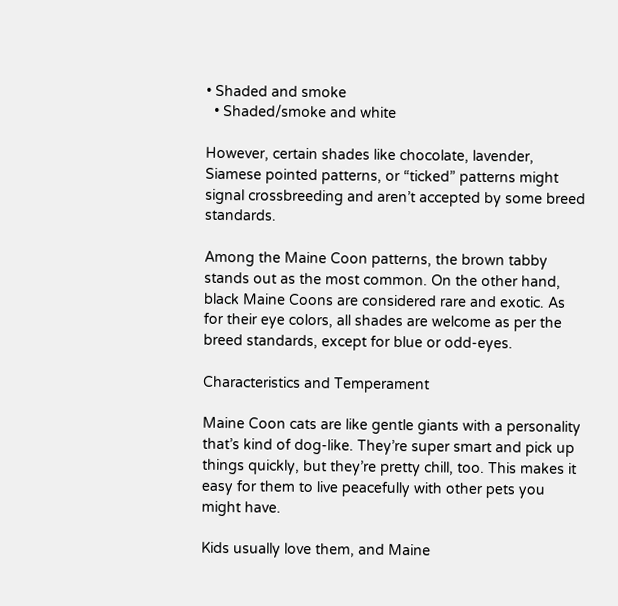• Shaded and smoke
  • Shaded/smoke and white

However, certain shades like chocolate, lavender, Siamese pointed patterns, or “ticked” patterns might signal crossbreeding and aren’t accepted by some breed standards.

Among the Maine Coon patterns, the brown tabby stands out as the most common. On the other hand, black Maine Coons are considered rare and exotic. As for their eye colors, all shades are welcome as per the breed standards, except for blue or odd-eyes.

Characteristics and Temperament

Maine Coon cats are like gentle giants with a personality that’s kind of dog-like. They’re super smart and pick up things quickly, but they’re pretty chill, too. This makes it easy for them to live peacefully with other pets you might have.

Kids usually love them, and Maine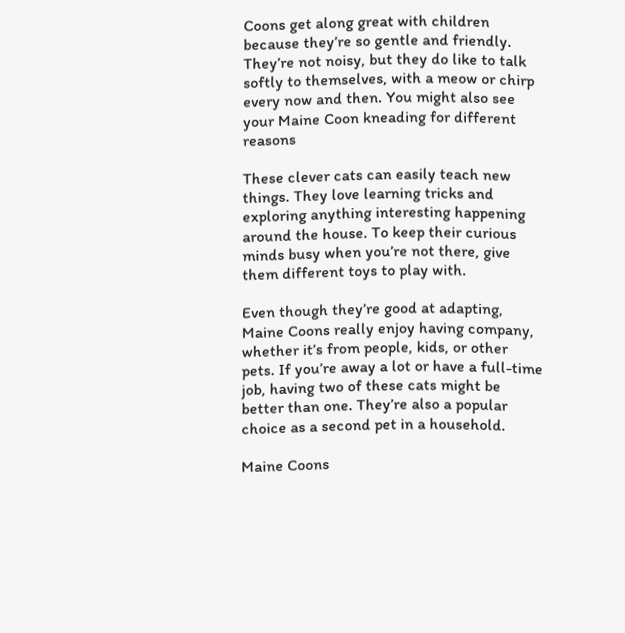Coons get along great with children because they’re so gentle and friendly. They’re not noisy, but they do like to talk softly to themselves, with a meow or chirp every now and then. You might also see your Maine Coon kneading for different reasons

These clever cats can easily teach new things. They love learning tricks and exploring anything interesting happening around the house. To keep their curious minds busy when you’re not there, give them different toys to play with.

Even though they’re good at adapting, Maine Coons really enjoy having company, whether it’s from people, kids, or other pets. If you’re away a lot or have a full-time job, having two of these cats might be better than one. They’re also a popular choice as a second pet in a household.

Maine Coons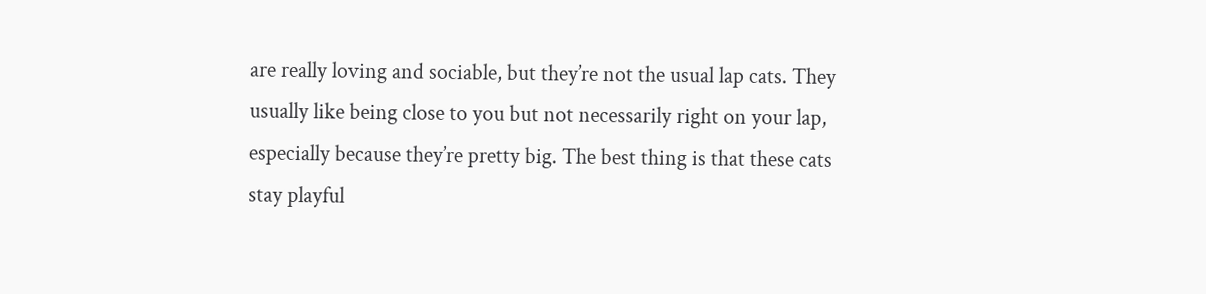are really loving and sociable, but they’re not the usual lap cats. They usually like being close to you but not necessarily right on your lap, especially because they’re pretty big. The best thing is that these cats stay playful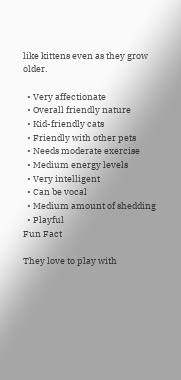like kittens even as they grow older.

  • Very affectionate
  • Overall friendly nature
  • Kid-friendly cats
  • Friendly with other pets
  • Needs moderate exercise
  • Medium energy levels
  • Very intelligent
  • Can be vocal
  • Medium amount of shedding
  • Playful
Fun Fact

They love to play with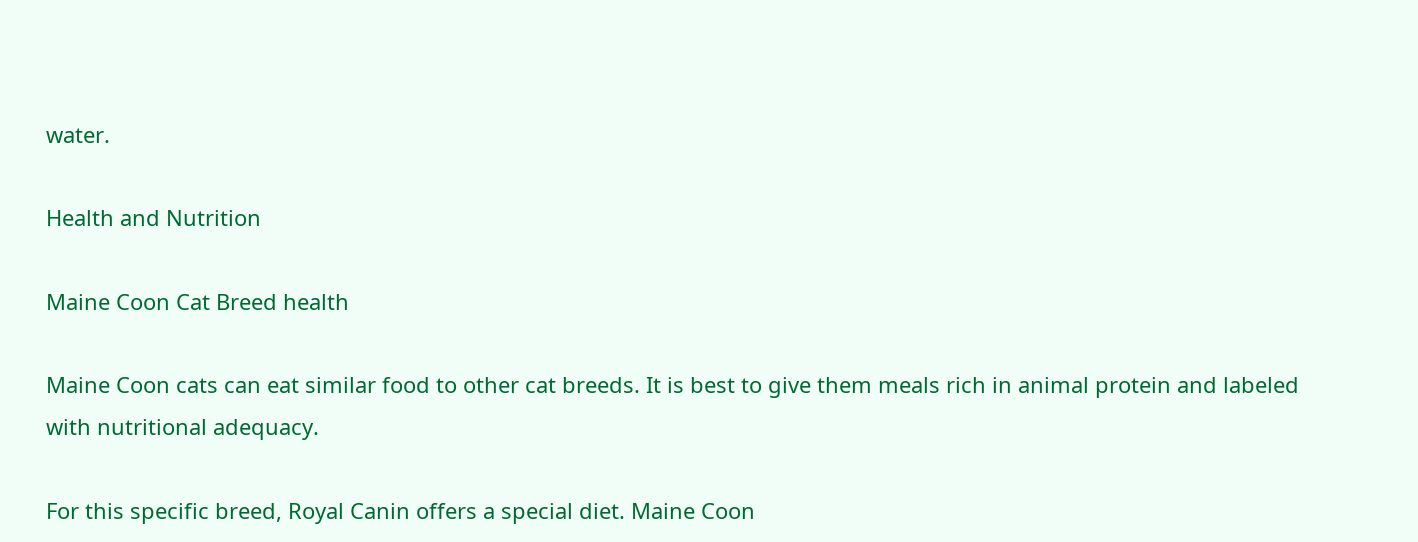water.

Health and Nutrition

Maine Coon Cat Breed health

Maine Coon cats can eat similar food to other cat breeds. It is best to give them meals rich in animal protein and labeled with nutritional adequacy.

For this specific breed, Royal Canin offers a special diet. Maine Coon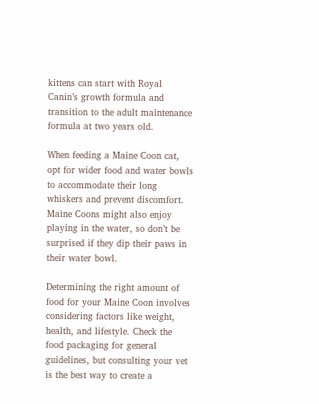kittens can start with Royal Canin’s growth formula and transition to the adult maintenance formula at two years old.

When feeding a Maine Coon cat, opt for wider food and water bowls to accommodate their long whiskers and prevent discomfort. Maine Coons might also enjoy playing in the water, so don’t be surprised if they dip their paws in their water bowl.

Determining the right amount of food for your Maine Coon involves considering factors like weight, health, and lifestyle. Check the food packaging for general guidelines, but consulting your vet is the best way to create a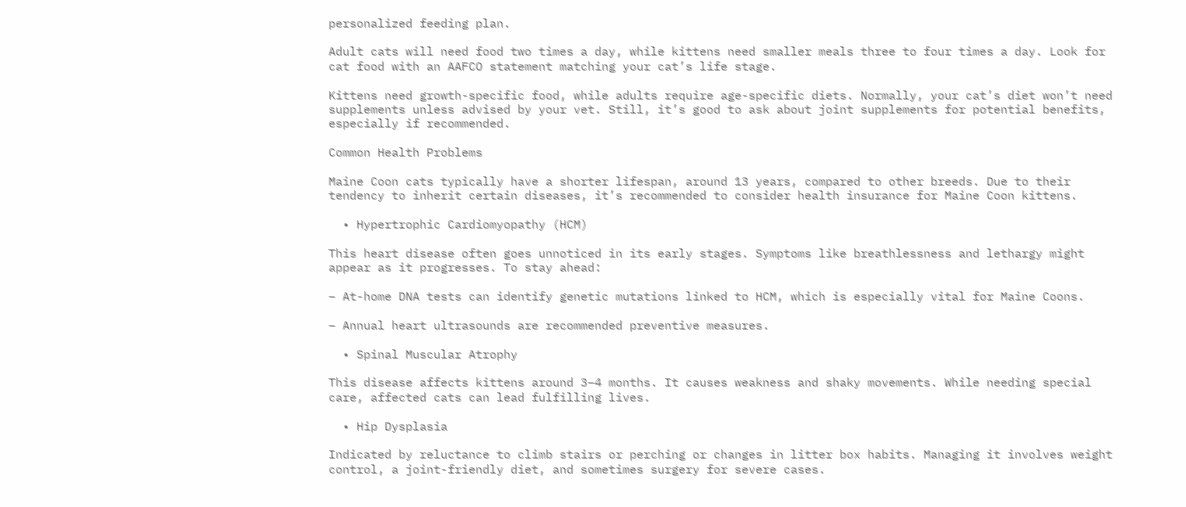personalized feeding plan.

Adult cats will need food two times a day, while kittens need smaller meals three to four times a day. Look for cat food with an AAFCO statement matching your cat’s life stage.

Kittens need growth-specific food, while adults require age-specific diets. Normally, your cat’s diet won’t need supplements unless advised by your vet. Still, it’s good to ask about joint supplements for potential benefits, especially if recommended.

Common Health Problems

Maine Coon cats typically have a shorter lifespan, around 13 years, compared to other breeds. Due to their tendency to inherit certain diseases, it’s recommended to consider health insurance for Maine Coon kittens.

  • Hypertrophic Cardiomyopathy (HCM)

This heart disease often goes unnoticed in its early stages. Symptoms like breathlessness and lethargy might appear as it progresses. To stay ahead:

– At-home DNA tests can identify genetic mutations linked to HCM, which is especially vital for Maine Coons.

– Annual heart ultrasounds are recommended preventive measures.

  • Spinal Muscular Atrophy

This disease affects kittens around 3–4 months. It causes weakness and shaky movements. While needing special care, affected cats can lead fulfilling lives.

  • Hip Dysplasia

Indicated by reluctance to climb stairs or perching or changes in litter box habits. Managing it involves weight control, a joint-friendly diet, and sometimes surgery for severe cases.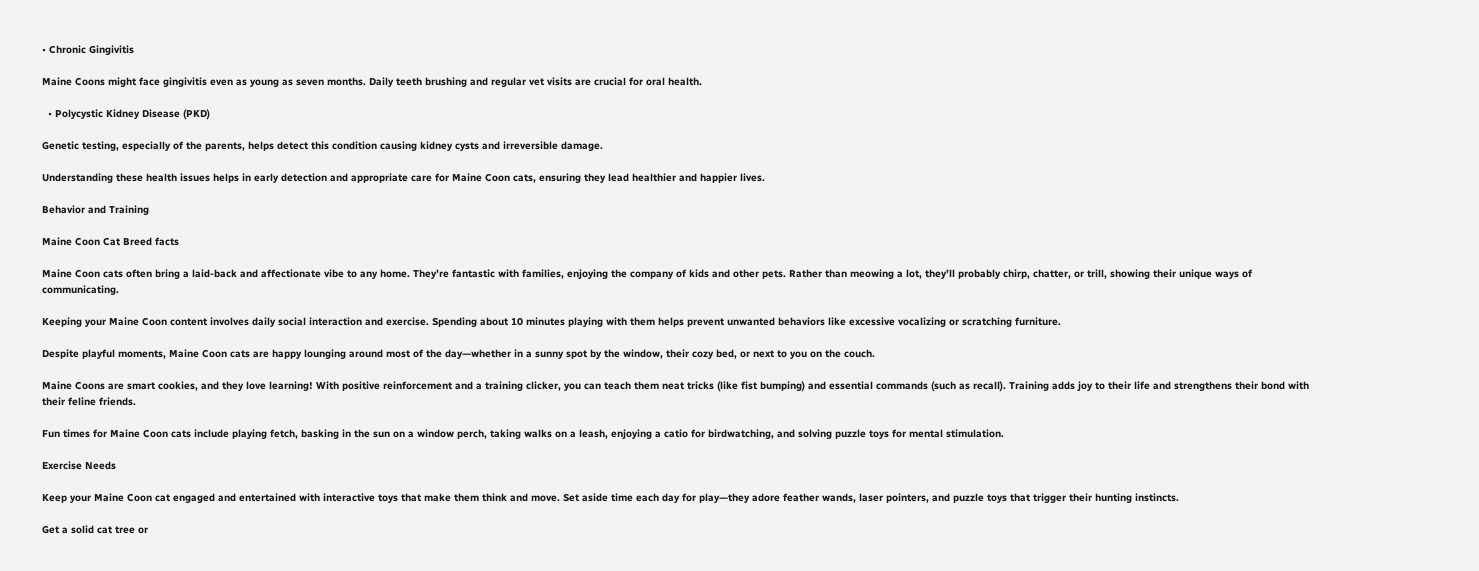• Chronic Gingivitis

Maine Coons might face gingivitis even as young as seven months. Daily teeth brushing and regular vet visits are crucial for oral health.

  • Polycystic Kidney Disease (PKD)

Genetic testing, especially of the parents, helps detect this condition causing kidney cysts and irreversible damage.

Understanding these health issues helps in early detection and appropriate care for Maine Coon cats, ensuring they lead healthier and happier lives.

Behavior and Training

Maine Coon Cat Breed facts

Maine Coon cats often bring a laid-back and affectionate vibe to any home. They’re fantastic with families, enjoying the company of kids and other pets. Rather than meowing a lot, they’ll probably chirp, chatter, or trill, showing their unique ways of communicating.

Keeping your Maine Coon content involves daily social interaction and exercise. Spending about 10 minutes playing with them helps prevent unwanted behaviors like excessive vocalizing or scratching furniture.

Despite playful moments, Maine Coon cats are happy lounging around most of the day—whether in a sunny spot by the window, their cozy bed, or next to you on the couch.

Maine Coons are smart cookies, and they love learning! With positive reinforcement and a training clicker, you can teach them neat tricks (like fist bumping) and essential commands (such as recall). Training adds joy to their life and strengthens their bond with their feline friends.

Fun times for Maine Coon cats include playing fetch, basking in the sun on a window perch, taking walks on a leash, enjoying a catio for birdwatching, and solving puzzle toys for mental stimulation.

Exercise Needs

Keep your Maine Coon cat engaged and entertained with interactive toys that make them think and move. Set aside time each day for play—they adore feather wands, laser pointers, and puzzle toys that trigger their hunting instincts.

Get a solid cat tree or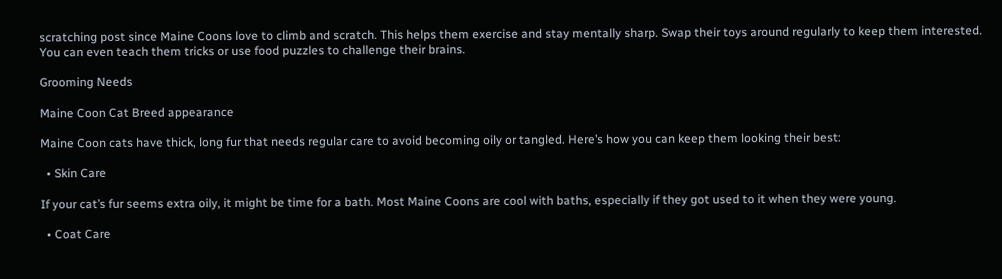scratching post since Maine Coons love to climb and scratch. This helps them exercise and stay mentally sharp. Swap their toys around regularly to keep them interested. You can even teach them tricks or use food puzzles to challenge their brains.

Grooming Needs

Maine Coon Cat Breed appearance

Maine Coon cats have thick, long fur that needs regular care to avoid becoming oily or tangled. Here’s how you can keep them looking their best:

  • Skin Care

If your cat’s fur seems extra oily, it might be time for a bath. Most Maine Coons are cool with baths, especially if they got used to it when they were young.

  • Coat Care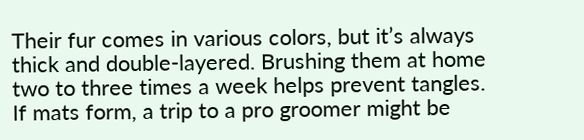Their fur comes in various colors, but it’s always thick and double-layered. Brushing them at home two to three times a week helps prevent tangles. If mats form, a trip to a pro groomer might be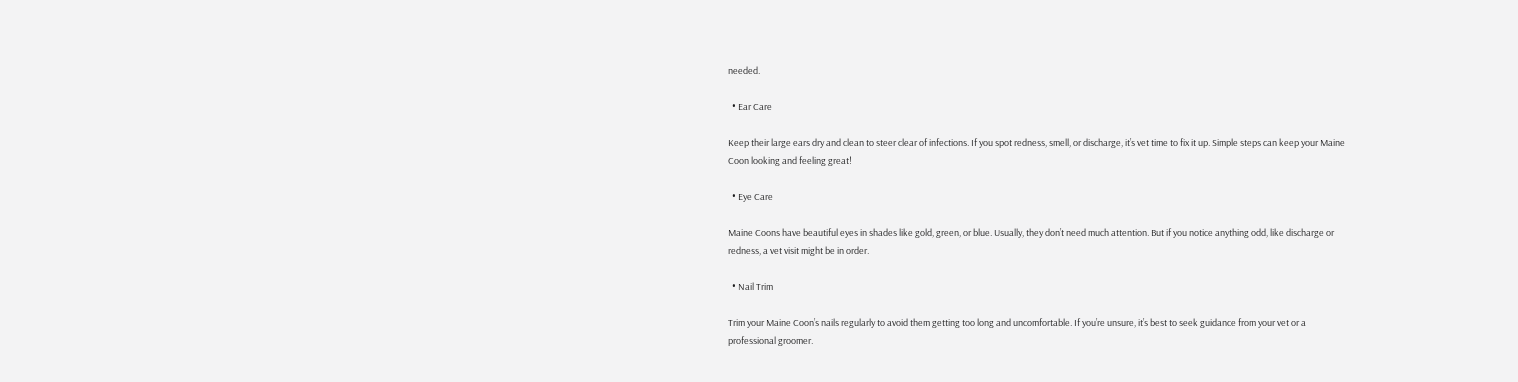needed.

  • Ear Care

Keep their large ears dry and clean to steer clear of infections. If you spot redness, smell, or discharge, it’s vet time to fix it up. Simple steps can keep your Maine Coon looking and feeling great!

  • Eye Care

Maine Coons have beautiful eyes in shades like gold, green, or blue. Usually, they don’t need much attention. But if you notice anything odd, like discharge or redness, a vet visit might be in order.

  • Nail Trim

Trim your Maine Coon’s nails regularly to avoid them getting too long and uncomfortable. If you’re unsure, it’s best to seek guidance from your vet or a professional groomer.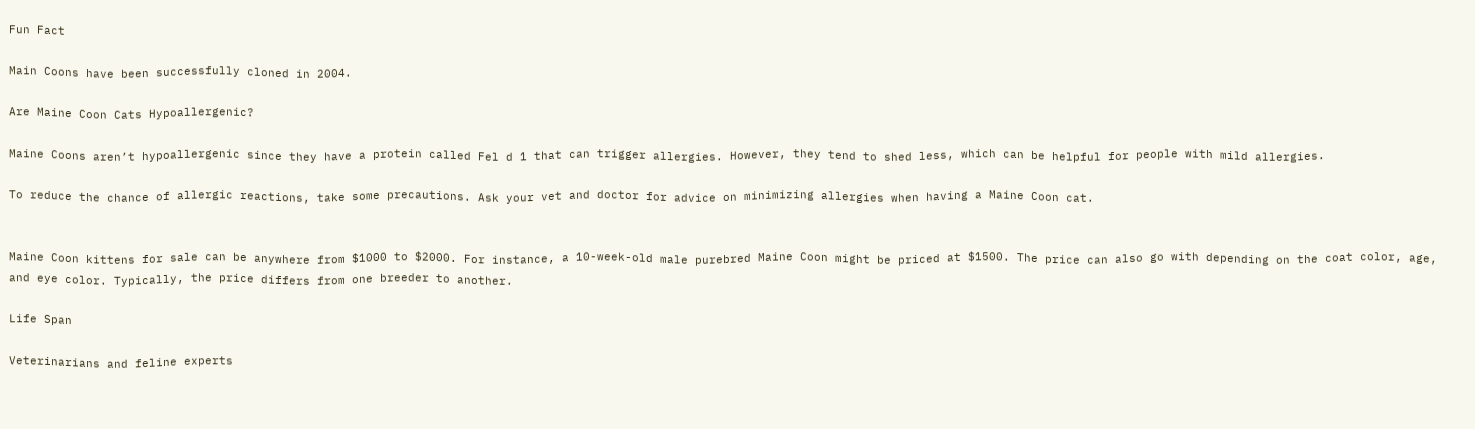Fun Fact

Main Coons have been successfully cloned in 2004.

Are Maine Coon Cats Hypoallergenic?

Maine Coons aren’t hypoallergenic since they have a protein called Fel d 1 that can trigger allergies. However, they tend to shed less, which can be helpful for people with mild allergies.

To reduce the chance of allergic reactions, take some precautions. Ask your vet and doctor for advice on minimizing allergies when having a Maine Coon cat.


Maine Coon kittens for sale can be anywhere from $1000 to $2000. For instance, a 10-week-old male purebred Maine Coon might be priced at $1500. The price can also go with depending on the coat color, age, and eye color. Typically, the price differs from one breeder to another.

Life Span

Veterinarians and feline experts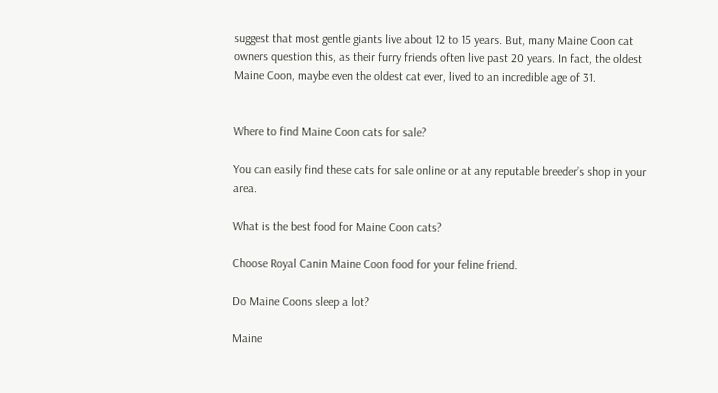suggest that most gentle giants live about 12 to 15 years. But, many Maine Coon cat owners question this, as their furry friends often live past 20 years. In fact, the oldest Maine Coon, maybe even the oldest cat ever, lived to an incredible age of 31.


Where to find Maine Coon cats for sale?

You can easily find these cats for sale online or at any reputable breeder’s shop in your area.

What is the best food for Maine Coon cats?

Choose Royal Canin Maine Coon food for your feline friend.

Do Maine Coons sleep a lot?

Maine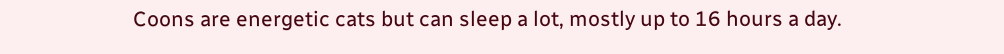Coons are energetic cats but can sleep a lot, mostly up to 16 hours a day.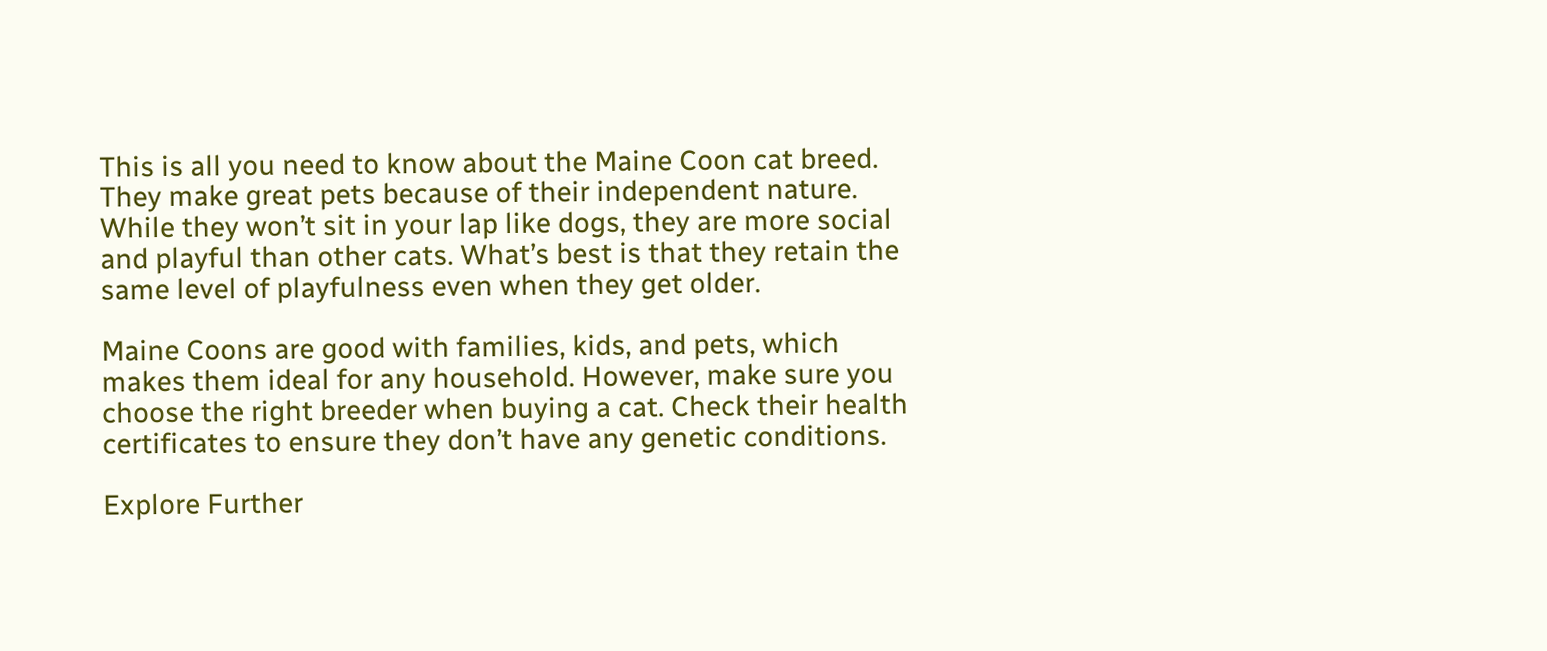This is all you need to know about the Maine Coon cat breed. They make great pets because of their independent nature. While they won’t sit in your lap like dogs, they are more social and playful than other cats. What’s best is that they retain the same level of playfulness even when they get older.

Maine Coons are good with families, kids, and pets, which makes them ideal for any household. However, make sure you choose the right breeder when buying a cat. Check their health certificates to ensure they don’t have any genetic conditions.

Explore Further